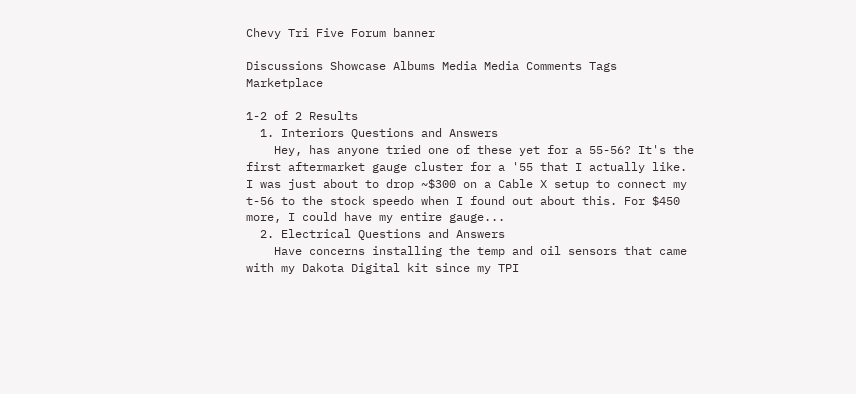Chevy Tri Five Forum banner

Discussions Showcase Albums Media Media Comments Tags Marketplace

1-2 of 2 Results
  1. Interiors Questions and Answers
    Hey, has anyone tried one of these yet for a 55-56? It's the first aftermarket gauge cluster for a '55 that I actually like. I was just about to drop ~$300 on a Cable X setup to connect my t-56 to the stock speedo when I found out about this. For $450 more, I could have my entire gauge...
  2. Electrical Questions and Answers
    Have concerns installing the temp and oil sensors that came with my Dakota Digital kit since my TPI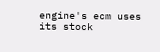engine's ecm uses its stock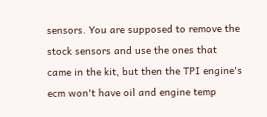sensors. You are supposed to remove the stock sensors and use the ones that came in the kit, but then the TPI engine's ecm won't have oil and engine temp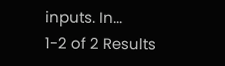inputs. In...
1-2 of 2 Results